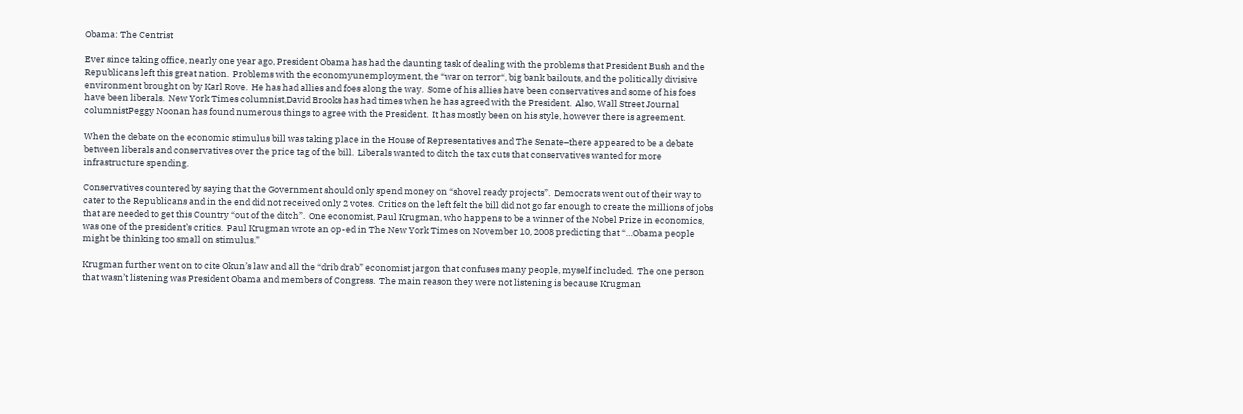Obama: The Centrist

Ever since taking office, nearly one year ago, President Obama has had the daunting task of dealing with the problems that President Bush and the Republicans left this great nation.  Problems with the economyunemployment, the “war on terror“, big bank bailouts, and the politically divisive environment brought on by Karl Rove.  He has had allies and foes along the way.  Some of his allies have been conservatives and some of his foes have been liberals.  New York Times columnist,David Brooks has had times when he has agreed with the President.  Also, Wall Street Journal columnistPeggy Noonan has found numerous things to agree with the President.  It has mostly been on his style, however there is agreement.

When the debate on the economic stimulus bill was taking place in the House of Representatives and The Senate–there appeared to be a debate between liberals and conservatives over the price tag of the bill.  Liberals wanted to ditch the tax cuts that conservatives wanted for more infrastructure spending.

Conservatives countered by saying that the Government should only spend money on “shovel ready projects”.  Democrats went out of their way to cater to the Republicans and in the end did not received only 2 votes.  Critics on the left felt the bill did not go far enough to create the millions of jobs that are needed to get this Country “out of the ditch”.  One economist, Paul Krugman, who happens to be a winner of the Nobel Prize in economics, was one of the president’s critics.  Paul Krugman wrote an op-ed in The New York Times on November 10, 2008 predicting that “…Obama people might be thinking too small on stimulus.”

Krugman further went on to cite Okun’s law and all the “drib drab” economist jargon that confuses many people, myself included.  The one person that wasn’t listening was President Obama and members of Congress.  The main reason they were not listening is because Krugman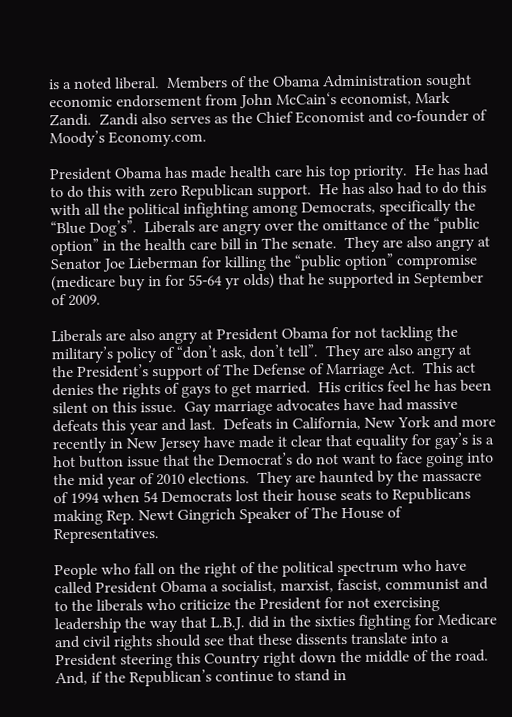is a noted liberal.  Members of the Obama Administration sought economic endorsement from John McCain‘s economist, Mark Zandi.  Zandi also serves as the Chief Economist and co-founder of Moody’s Economy.com.

President Obama has made health care his top priority.  He has had to do this with zero Republican support.  He has also had to do this with all the political infighting among Democrats, specifically the “Blue Dog’s”.  Liberals are angry over the omittance of the “public option” in the health care bill in The senate.  They are also angry at Senator Joe Lieberman for killing the “public option” compromise (medicare buy in for 55-64 yr olds) that he supported in September of 2009.

Liberals are also angry at President Obama for not tackling the military’s policy of “don’t ask, don’t tell”.  They are also angry at the President’s support of The Defense of Marriage Act.  This act denies the rights of gays to get married.  His critics feel he has been silent on this issue.  Gay marriage advocates have had massive defeats this year and last.  Defeats in California, New York and more recently in New Jersey have made it clear that equality for gay’s is a hot button issue that the Democrat’s do not want to face going into the mid year of 2010 elections.  They are haunted by the massacre of 1994 when 54 Democrats lost their house seats to Republicans making Rep. Newt Gingrich Speaker of The House of Representatives.

People who fall on the right of the political spectrum who have called President Obama a socialist, marxist, fascist, communist and to the liberals who criticize the President for not exercising leadership the way that L.B.J. did in the sixties fighting for Medicare and civil rights should see that these dissents translate into a President steering this Country right down the middle of the road. And, if the Republican’s continue to stand in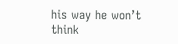his way he won’t think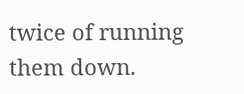twice of running them down.